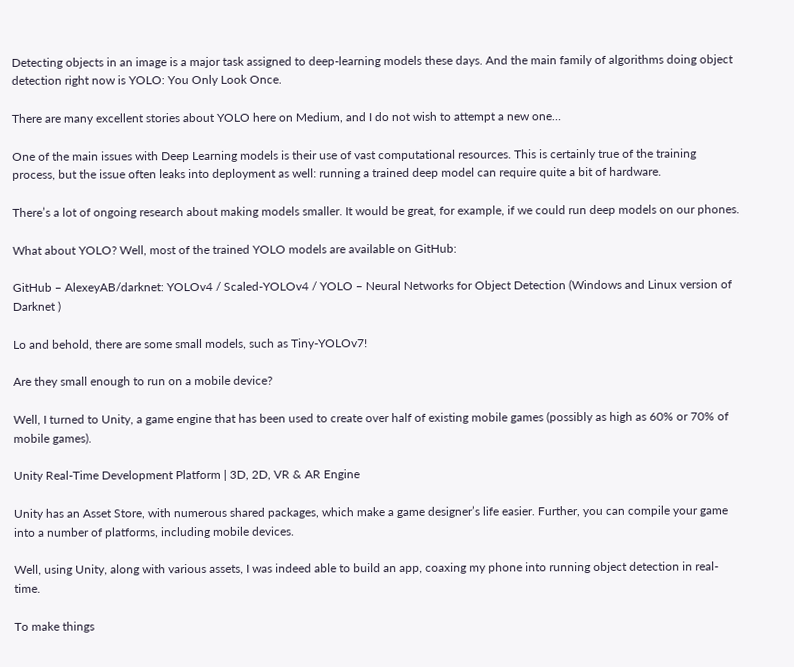Detecting objects in an image is a major task assigned to deep-learning models these days. And the main family of algorithms doing object detection right now is YOLO: You Only Look Once.

There are many excellent stories about YOLO here on Medium, and I do not wish to attempt a new one…

One of the main issues with Deep Learning models is their use of vast computational resources. This is certainly true of the training process, but the issue often leaks into deployment as well: running a trained deep model can require quite a bit of hardware.

There’s a lot of ongoing research about making models smaller. It would be great, for example, if we could run deep models on our phones.

What about YOLO? Well, most of the trained YOLO models are available on GitHub:

GitHub – AlexeyAB/darknet: YOLOv4 / Scaled-YOLOv4 / YOLO – Neural Networks for Object Detection (Windows and Linux version of Darknet )

Lo and behold, there are some small models, such as Tiny-YOLOv7!

Are they small enough to run on a mobile device?

Well, I turned to Unity, a game engine that has been used to create over half of existing mobile games (possibly as high as 60% or 70% of mobile games).

Unity Real-Time Development Platform | 3D, 2D, VR & AR Engine

Unity has an Asset Store, with numerous shared packages, which make a game designer’s life easier. Further, you can compile your game into a number of platforms, including mobile devices.

Well, using Unity, along with various assets, I was indeed able to build an app, coaxing my phone into running object detection in real-time.

To make things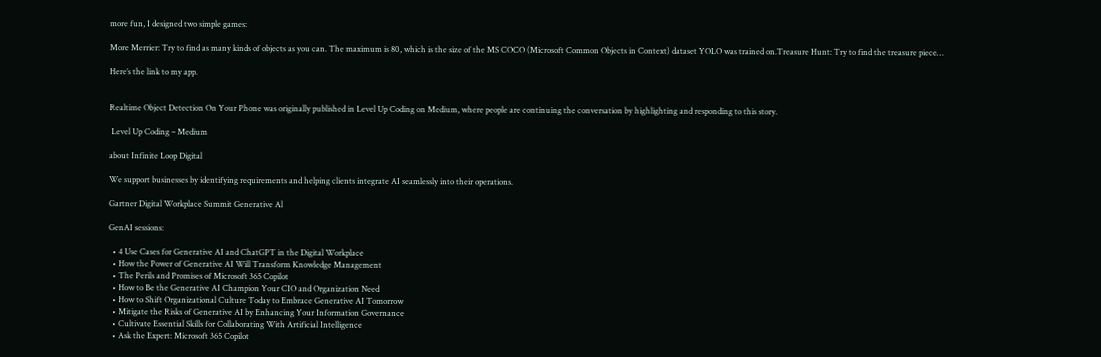more fun, I designed two simple games:

More Merrier: Try to find as many kinds of objects as you can. The maximum is 80, which is the size of the MS COCO (Microsoft Common Objects in Context) dataset YOLO was trained on.Treasure Hunt: Try to find the treasure piece…

Here’s the link to my app.


Realtime Object Detection On Your Phone was originally published in Level Up Coding on Medium, where people are continuing the conversation by highlighting and responding to this story.

 Level Up Coding – Medium

about Infinite Loop Digital

We support businesses by identifying requirements and helping clients integrate AI seamlessly into their operations.

Gartner Digital Workplace Summit Generative Al

GenAI sessions:

  • 4 Use Cases for Generative AI and ChatGPT in the Digital Workplace
  • How the Power of Generative AI Will Transform Knowledge Management
  • The Perils and Promises of Microsoft 365 Copilot
  • How to Be the Generative AI Champion Your CIO and Organization Need
  • How to Shift Organizational Culture Today to Embrace Generative AI Tomorrow
  • Mitigate the Risks of Generative AI by Enhancing Your Information Governance
  • Cultivate Essential Skills for Collaborating With Artificial Intelligence
  • Ask the Expert: Microsoft 365 Copilot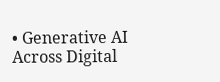• Generative AI Across Digital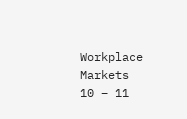Workplace Markets
10 – 11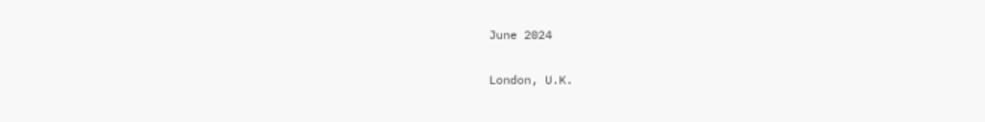June 2024

London, U.K.